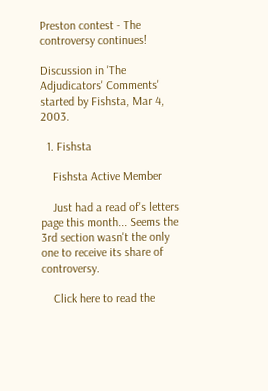Preston contest - The controversy continues!

Discussion in 'The Adjudicators' Comments' started by Fishsta, Mar 4, 2003.

  1. Fishsta

    Fishsta Active Member

    Just had a read of's letters page this month... Seems the 3rd section wasn't the only one to receive its share of controversy.

    Click here to read the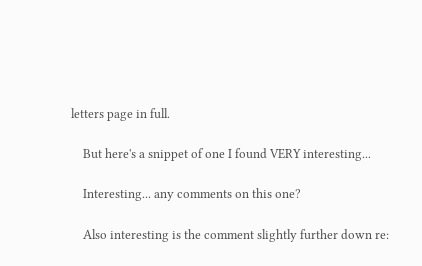letters page in full.

    But here's a snippet of one I found VERY interesting...

    Interesting... any comments on this one?

    Also interesting is the comment slightly further down re: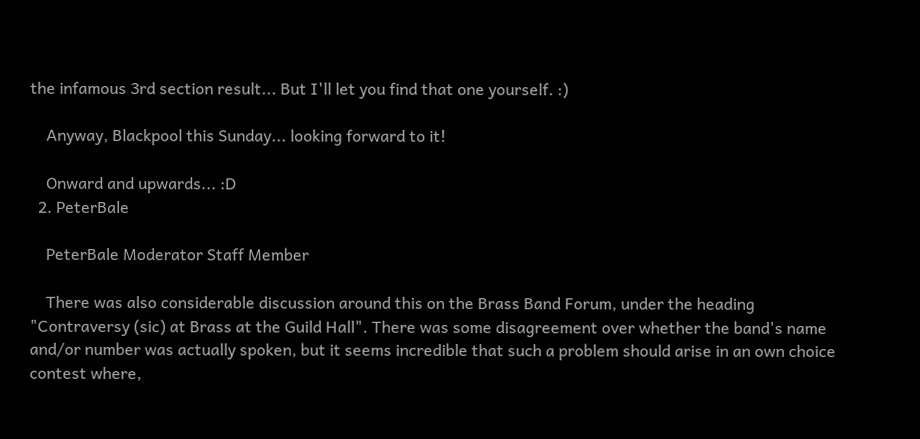the infamous 3rd section result... But I'll let you find that one yourself. :)

    Anyway, Blackpool this Sunday... looking forward to it!

    Onward and upwards... :D
  2. PeterBale

    PeterBale Moderator Staff Member

    There was also considerable discussion around this on the Brass Band Forum, under the heading "Contraversy (sic) at Brass at the Guild Hall". There was some disagreement over whether the band's name and/or number was actually spoken, but it seems incredible that such a problem should arise in an own choice contest where,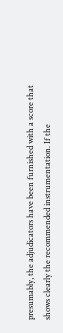presumably, the adjudicators have been furnished with a score that shows clearly the recommended instrumentation. If the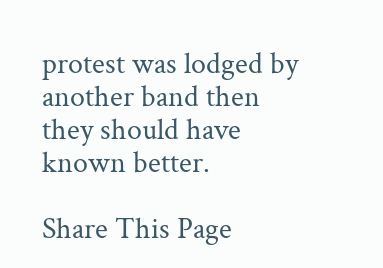protest was lodged by another band then they should have known better.

Share This Page